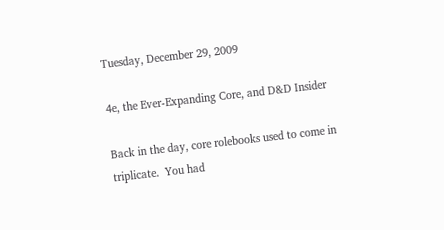Tuesday, December 29, 2009

4e, the Ever-Expanding Core, and D&D Insider

Back in the day, core rolebooks used to come in triplicate.  You had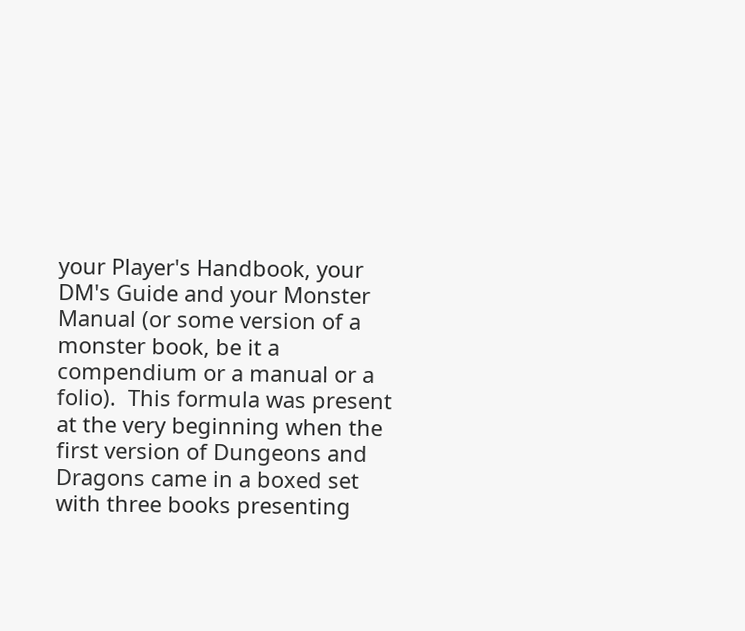your Player's Handbook, your DM's Guide and your Monster Manual (or some version of a monster book, be it a compendium or a manual or a folio).  This formula was present at the very beginning when the first version of Dungeons and Dragons came in a boxed set with three books presenting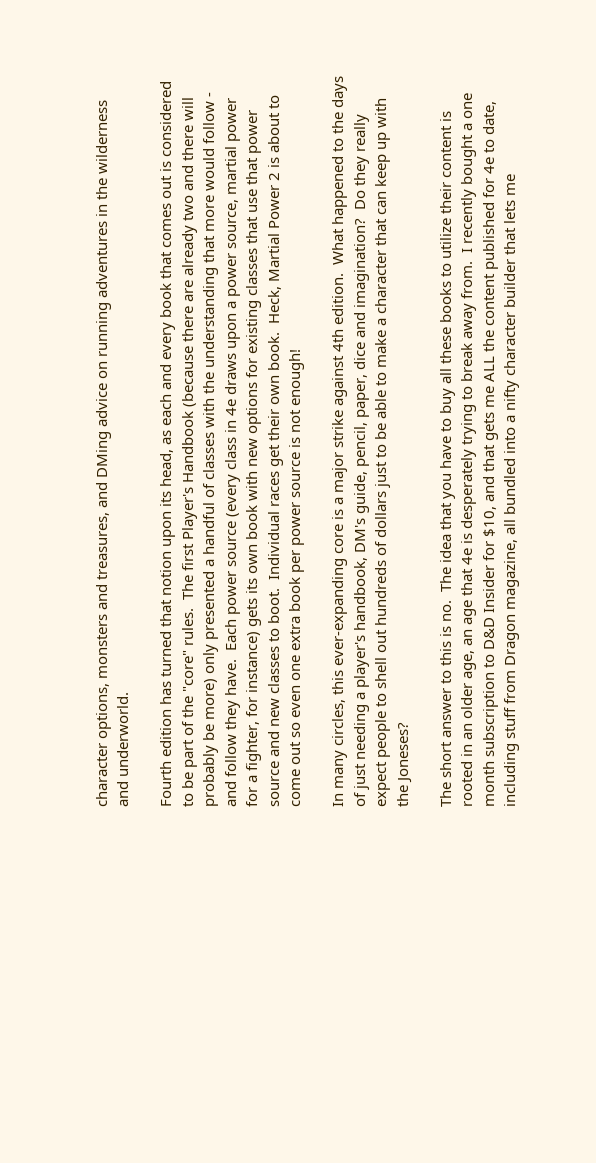character options, monsters and treasures, and DMing advice on running adventures in the wilderness and underworld.

Fourth edition has turned that notion upon its head, as each and every book that comes out is considered to be part of the "core" rules.  The first Player's Handbook (because there are already two and there will probably be more) only presented a handful of classes with the understanding that more would follow - and follow they have.  Each power source (every class in 4e draws upon a power source, martial power for a fighter, for instance) gets its own book with new options for existing classes that use that power source and new classes to boot.  Individual races get their own book.  Heck, Martial Power 2 is about to come out so even one extra book per power source is not enough!

In many circles, this ever-expanding core is a major strike against 4th edition.  What happened to the days of just needing a player's handbook, DM's guide, pencil, paper, dice and imagination?  Do they really expect people to shell out hundreds of dollars just to be able to make a character that can keep up with the Joneses?

The short answer to this is no.  The idea that you have to buy all these books to utilize their content is rooted in an older age, an age that 4e is desperately trying to break away from.  I recently bought a one month subscription to D&D Insider for $10, and that gets me ALL the content published for 4e to date, including stuff from Dragon magazine, all bundled into a nifty character builder that lets me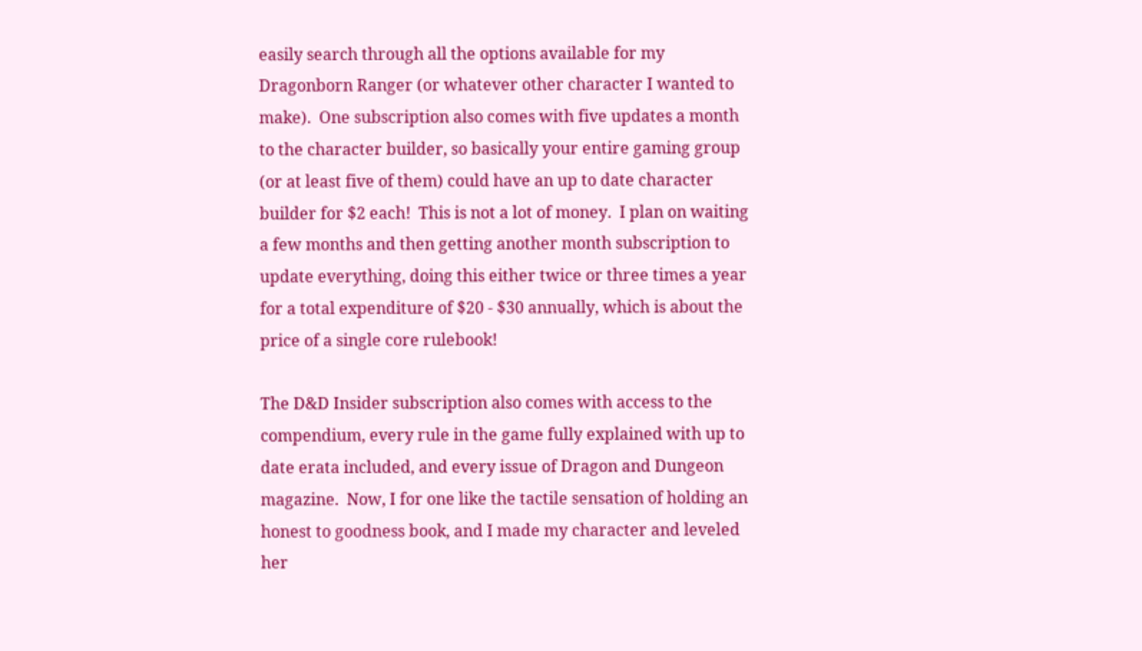easily search through all the options available for my Dragonborn Ranger (or whatever other character I wanted to make).  One subscription also comes with five updates a month to the character builder, so basically your entire gaming group (or at least five of them) could have an up to date character builder for $2 each!  This is not a lot of money.  I plan on waiting a few months and then getting another month subscription to update everything, doing this either twice or three times a year for a total expenditure of $20 - $30 annually, which is about the price of a single core rulebook!

The D&D Insider subscription also comes with access to the compendium, every rule in the game fully explained with up to date erata included, and every issue of Dragon and Dungeon magazine.  Now, I for one like the tactile sensation of holding an honest to goodness book, and I made my character and leveled her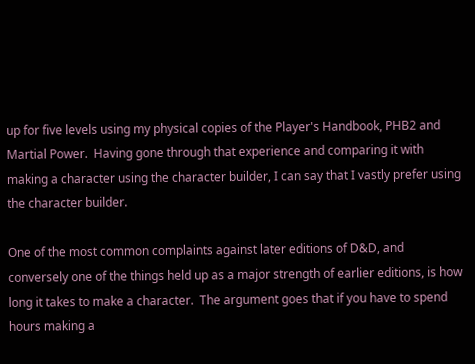up for five levels using my physical copies of the Player's Handbook, PHB2 and Martial Power.  Having gone through that experience and comparing it with making a character using the character builder, I can say that I vastly prefer using the character builder.

One of the most common complaints against later editions of D&D, and conversely one of the things held up as a major strength of earlier editions, is how long it takes to make a character.  The argument goes that if you have to spend hours making a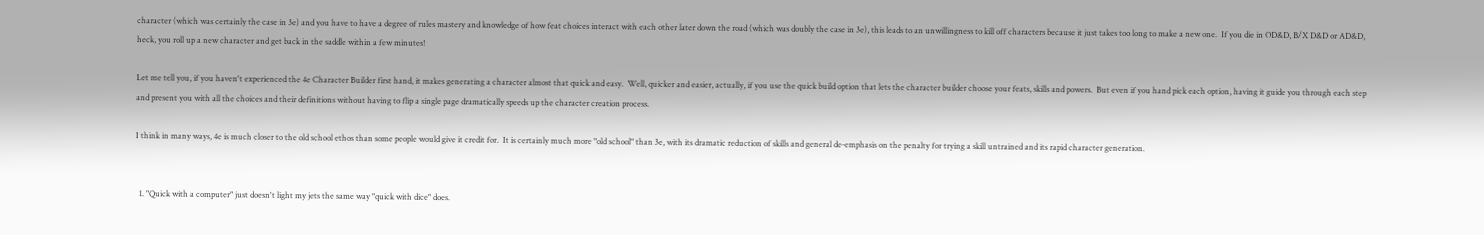character (which was certainly the case in 3e) and you have to have a degree of rules mastery and knowledge of how feat choices interact with each other later down the road (which was doubly the case in 3e), this leads to an unwillingness to kill off characters because it just takes too long to make a new one.  If you die in OD&D, B/X D&D or AD&D, heck, you roll up a new character and get back in the saddle within a few minutes!

Let me tell you, if you haven't experienced the 4e Character Builder first hand, it makes generating a character almost that quick and easy.  Well, quicker and easier, actually, if you use the quick build option that lets the character builder choose your feats, skills and powers.  But even if you hand pick each option, having it guide you through each step and present you with all the choices and their definitions without having to flip a single page dramatically speeds up the character creation process.

I think in many ways, 4e is much closer to the old school ethos than some people would give it credit for.  It is certainly much more "old school" than 3e, with its dramatic reduction of skills and general de-emphasis on the penalty for trying a skill untrained and its rapid character generation.


  1. "Quick with a computer" just doesn't light my jets the same way "quick with dice" does.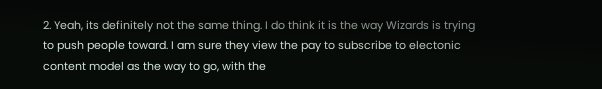2. Yeah, its definitely not the same thing. I do think it is the way Wizards is trying to push people toward. I am sure they view the pay to subscribe to electonic content model as the way to go, with the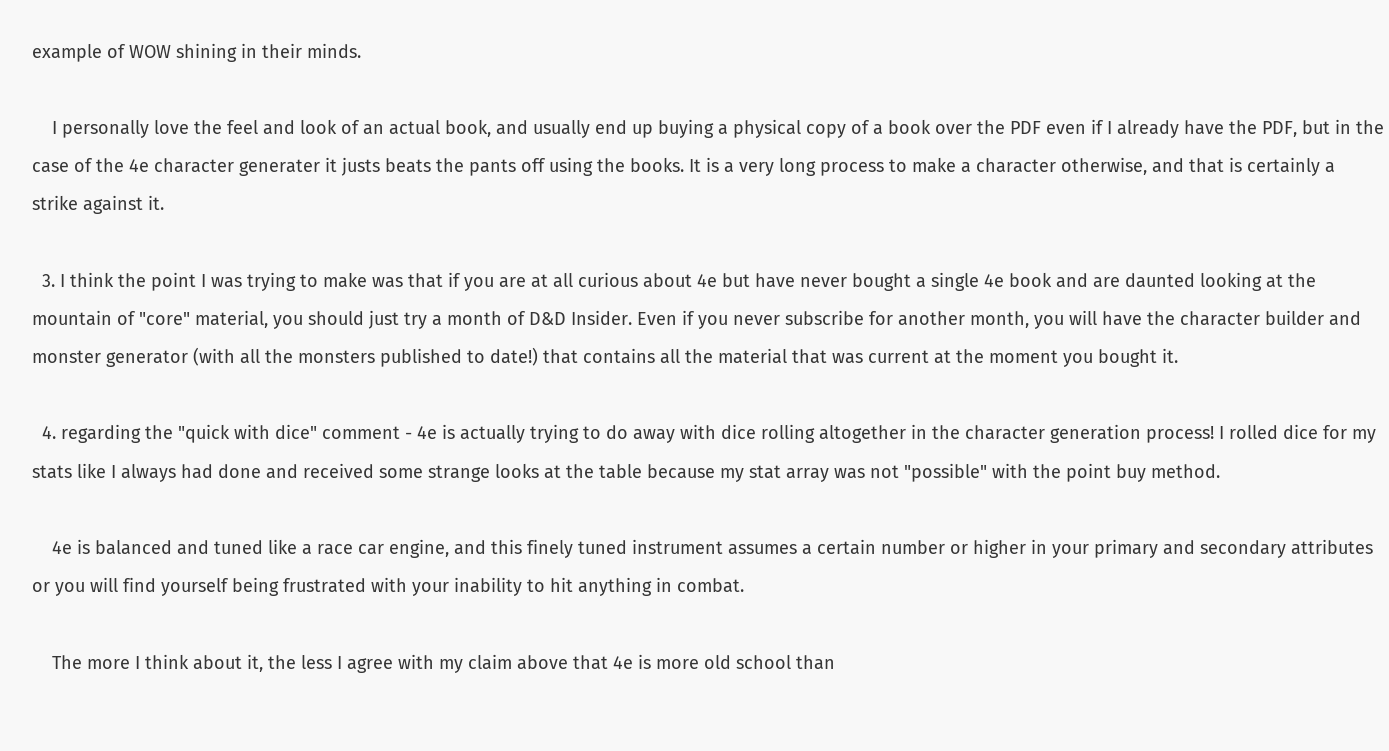example of WOW shining in their minds.

    I personally love the feel and look of an actual book, and usually end up buying a physical copy of a book over the PDF even if I already have the PDF, but in the case of the 4e character generater it justs beats the pants off using the books. It is a very long process to make a character otherwise, and that is certainly a strike against it.

  3. I think the point I was trying to make was that if you are at all curious about 4e but have never bought a single 4e book and are daunted looking at the mountain of "core" material, you should just try a month of D&D Insider. Even if you never subscribe for another month, you will have the character builder and monster generator (with all the monsters published to date!) that contains all the material that was current at the moment you bought it.

  4. regarding the "quick with dice" comment - 4e is actually trying to do away with dice rolling altogether in the character generation process! I rolled dice for my stats like I always had done and received some strange looks at the table because my stat array was not "possible" with the point buy method.

    4e is balanced and tuned like a race car engine, and this finely tuned instrument assumes a certain number or higher in your primary and secondary attributes or you will find yourself being frustrated with your inability to hit anything in combat.

    The more I think about it, the less I agree with my claim above that 4e is more old school than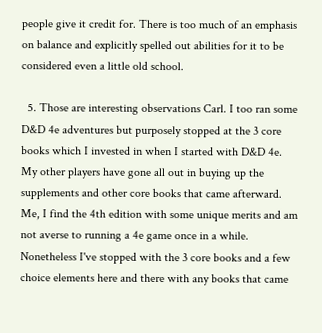people give it credit for. There is too much of an emphasis on balance and explicitly spelled out abilities for it to be considered even a little old school.

  5. Those are interesting observations Carl. I too ran some D&D 4e adventures but purposely stopped at the 3 core books which I invested in when I started with D&D 4e. My other players have gone all out in buying up the supplements and other core books that came afterward. Me, I find the 4th edition with some unique merits and am not averse to running a 4e game once in a while. Nonetheless I've stopped with the 3 core books and a few choice elements here and there with any books that came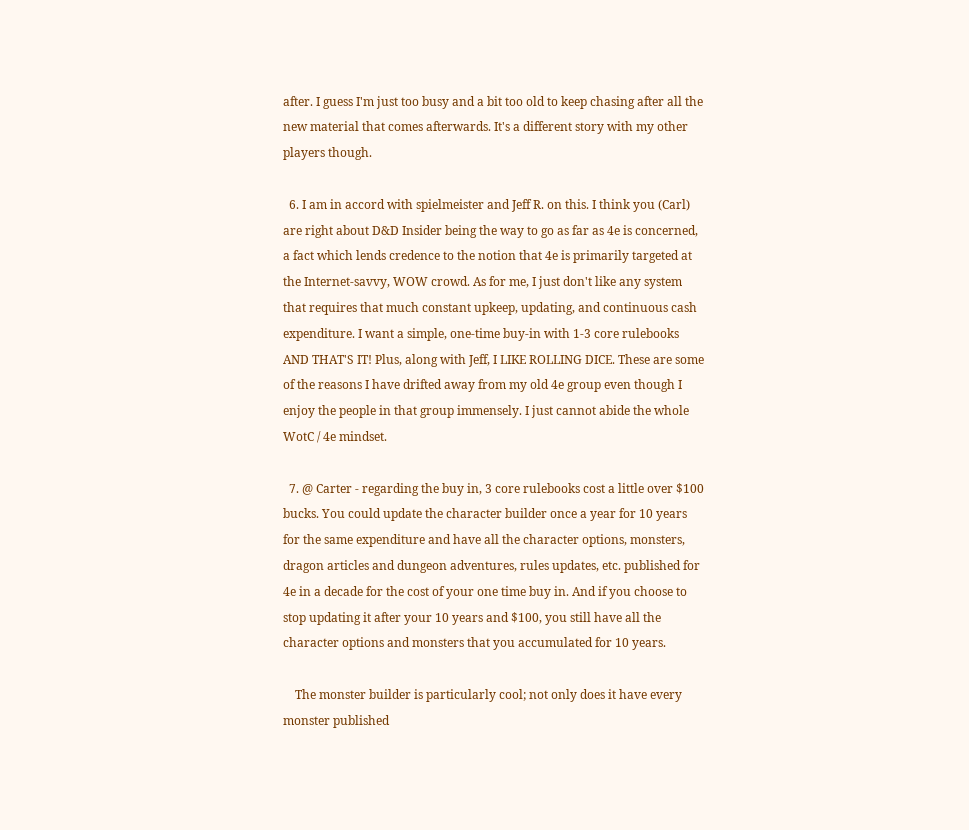after. I guess I'm just too busy and a bit too old to keep chasing after all the new material that comes afterwards. It's a different story with my other players though.

  6. I am in accord with spielmeister and Jeff R. on this. I think you (Carl) are right about D&D Insider being the way to go as far as 4e is concerned, a fact which lends credence to the notion that 4e is primarily targeted at the Internet-savvy, WOW crowd. As for me, I just don't like any system that requires that much constant upkeep, updating, and continuous cash expenditure. I want a simple, one-time buy-in with 1-3 core rulebooks AND THAT'S IT! Plus, along with Jeff, I LIKE ROLLING DICE. These are some of the reasons I have drifted away from my old 4e group even though I enjoy the people in that group immensely. I just cannot abide the whole WotC / 4e mindset.

  7. @ Carter - regarding the buy in, 3 core rulebooks cost a little over $100 bucks. You could update the character builder once a year for 10 years for the same expenditure and have all the character options, monsters, dragon articles and dungeon adventures, rules updates, etc. published for 4e in a decade for the cost of your one time buy in. And if you choose to stop updating it after your 10 years and $100, you still have all the character options and monsters that you accumulated for 10 years.

    The monster builder is particularly cool; not only does it have every monster published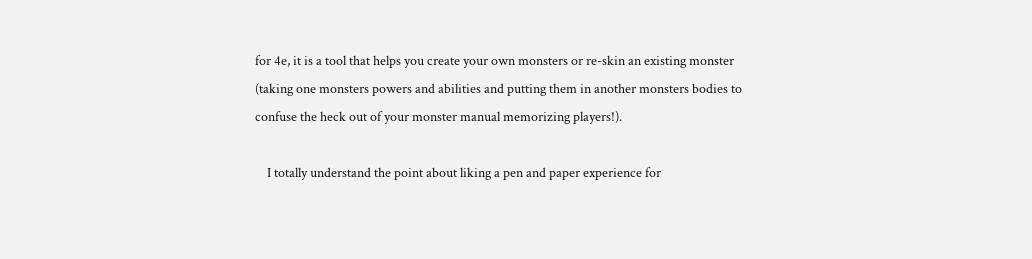for 4e, it is a tool that helps you create your own monsters or re-skin an existing monster (taking one monsters powers and abilities and putting them in another monsters bodies to confuse the heck out of your monster manual memorizing players!).

    I totally understand the point about liking a pen and paper experience for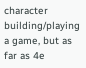character building/playing a game, but as far as 4e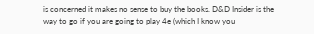is concerned it makes no sense to buy the books. D&D Insider is the way to go if you are going to play 4e (which I know you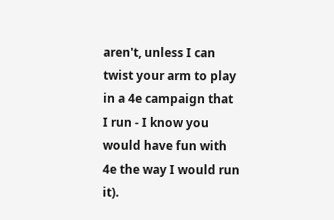aren't, unless I can twist your arm to play in a 4e campaign that I run - I know you would have fun with 4e the way I would run it).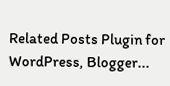Related Posts Plugin for WordPress, Blogger...